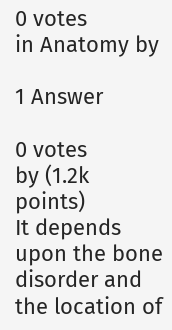0 votes
in Anatomy by

1 Answer

0 votes
by (1.2k points)
It depends upon the bone disorder and the location of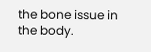the bone issue in the body.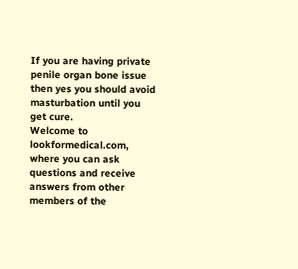If you are having private penile organ bone issue then yes you should avoid masturbation until you get cure.
Welcome to lookformedical.com, where you can ask questions and receive answers from other members of the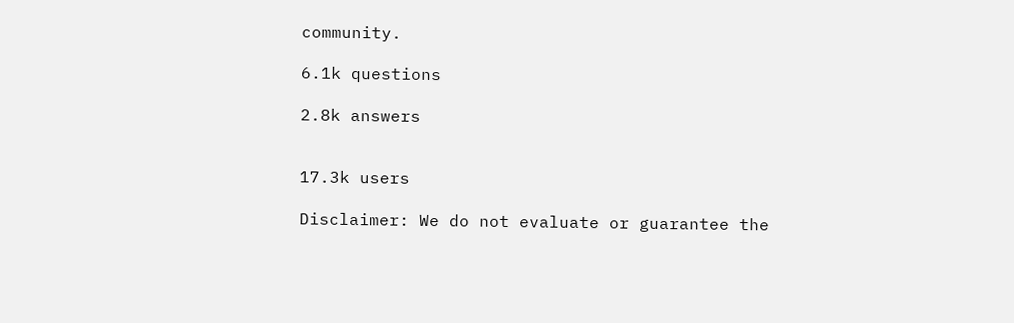community.

6.1k questions

2.8k answers


17.3k users

Disclaimer: We do not evaluate or guarantee the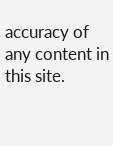accuracy of any content in this site.